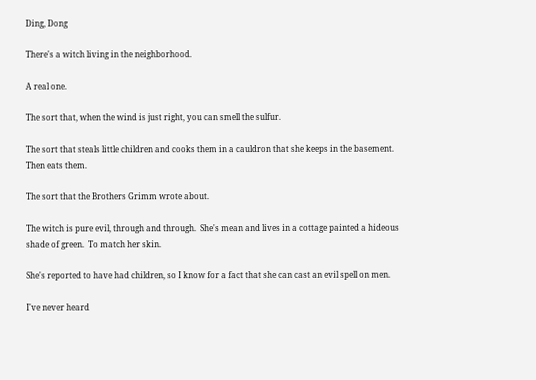Ding, Dong

There's a witch living in the neighborhood.

A real one.

The sort that, when the wind is just right, you can smell the sulfur.

The sort that steals little children and cooks them in a cauldron that she keeps in the basement.  Then eats them.

The sort that the Brothers Grimm wrote about.

The witch is pure evil, through and through.  She's mean and lives in a cottage painted a hideous shade of green.  To match her skin.

She's reported to have had children, so I know for a fact that she can cast an evil spell on men.

I've never heard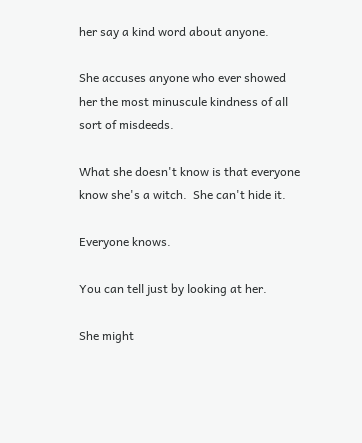her say a kind word about anyone.

She accuses anyone who ever showed her the most minuscule kindness of all sort of misdeeds.

What she doesn't know is that everyone know she's a witch.  She can't hide it.

Everyone knows.

You can tell just by looking at her.

She might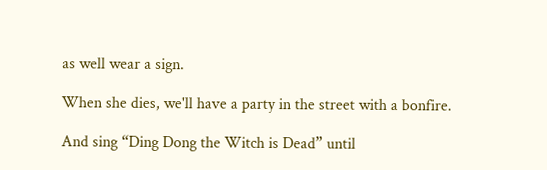as well wear a sign.

When she dies, we'll have a party in the street with a bonfire.

And sing “Ding Dong the Witch is Dead” until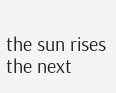the sun rises the next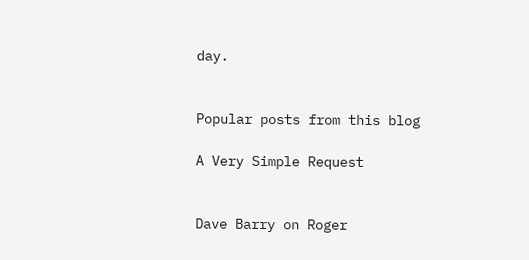day.


Popular posts from this blog

A Very Simple Request


Dave Barry on Roger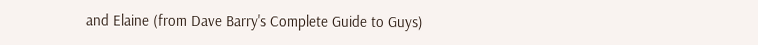and Elaine (from Dave Barry's Complete Guide to Guys)